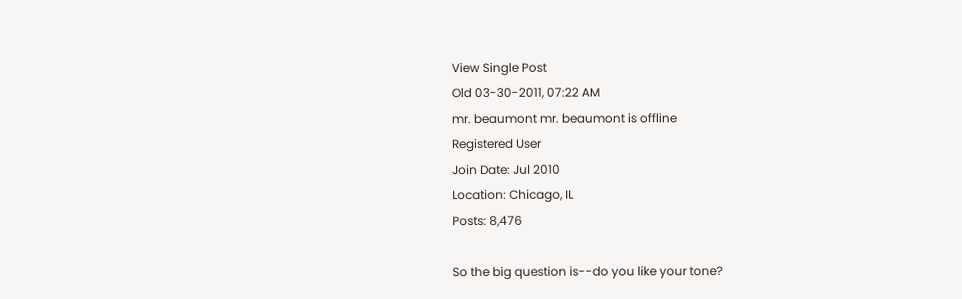View Single Post
Old 03-30-2011, 07:22 AM
mr. beaumont mr. beaumont is offline
Registered User
Join Date: Jul 2010
Location: Chicago, IL
Posts: 8,476

So the big question is--do you like your tone?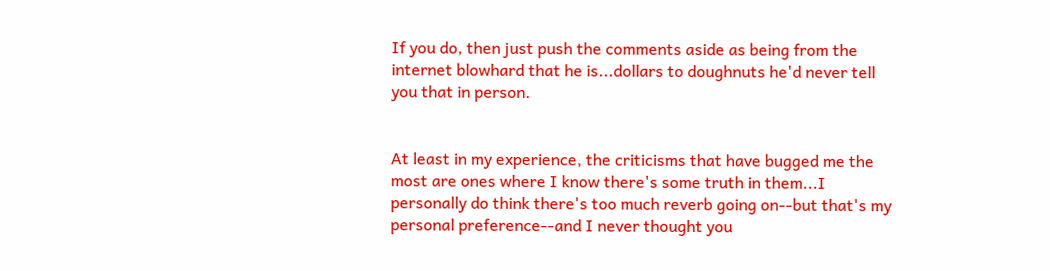If you do, then just push the comments aside as being from the internet blowhard that he is...dollars to doughnuts he'd never tell you that in person.


At least in my experience, the criticisms that have bugged me the most are ones where I know there's some truth in them...I personally do think there's too much reverb going on--but that's my personal preference--and I never thought you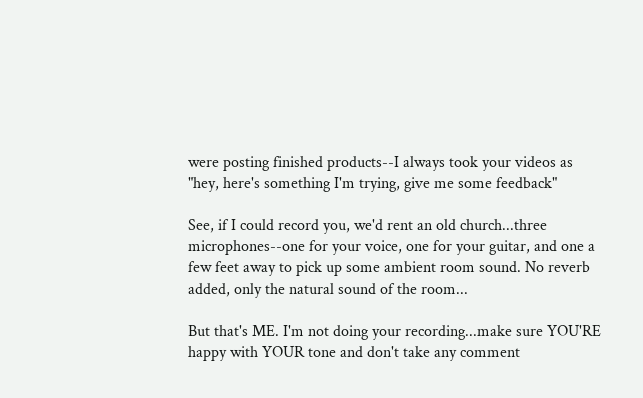were posting finished products--I always took your videos as "hey, here's something I'm trying, give me some feedback"

See, if I could record you, we'd rent an old church...three microphones--one for your voice, one for your guitar, and one a few feet away to pick up some ambient room sound. No reverb added, only the natural sound of the room...

But that's ME. I'm not doing your recording...make sure YOU'RE happy with YOUR tone and don't take any comment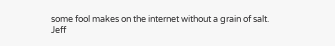some fool makes on the internet without a grain of salt.
Jeff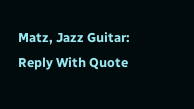Matz, Jazz Guitar:
Reply With Quote